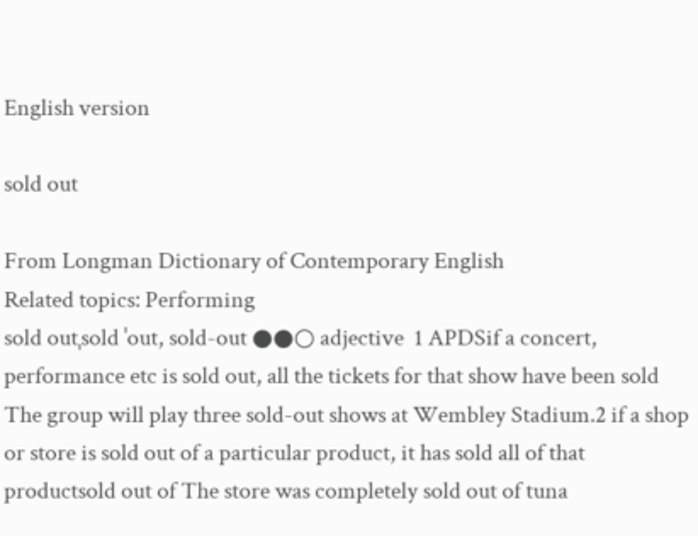English version

sold out

From Longman Dictionary of Contemporary English
Related topics: Performing
sold outˌsold ˈout, sold-out ●●○ adjective  1 APDSif a concert, performance etc is sold out, all the tickets for that show have been sold The group will play three sold-out shows at Wembley Stadium.2 if a shop or store is sold out of a particular product, it has sold all of that productsold out of The store was completely sold out of tuna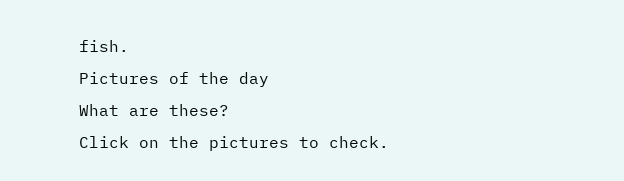fish.
Pictures of the day
What are these?
Click on the pictures to check.